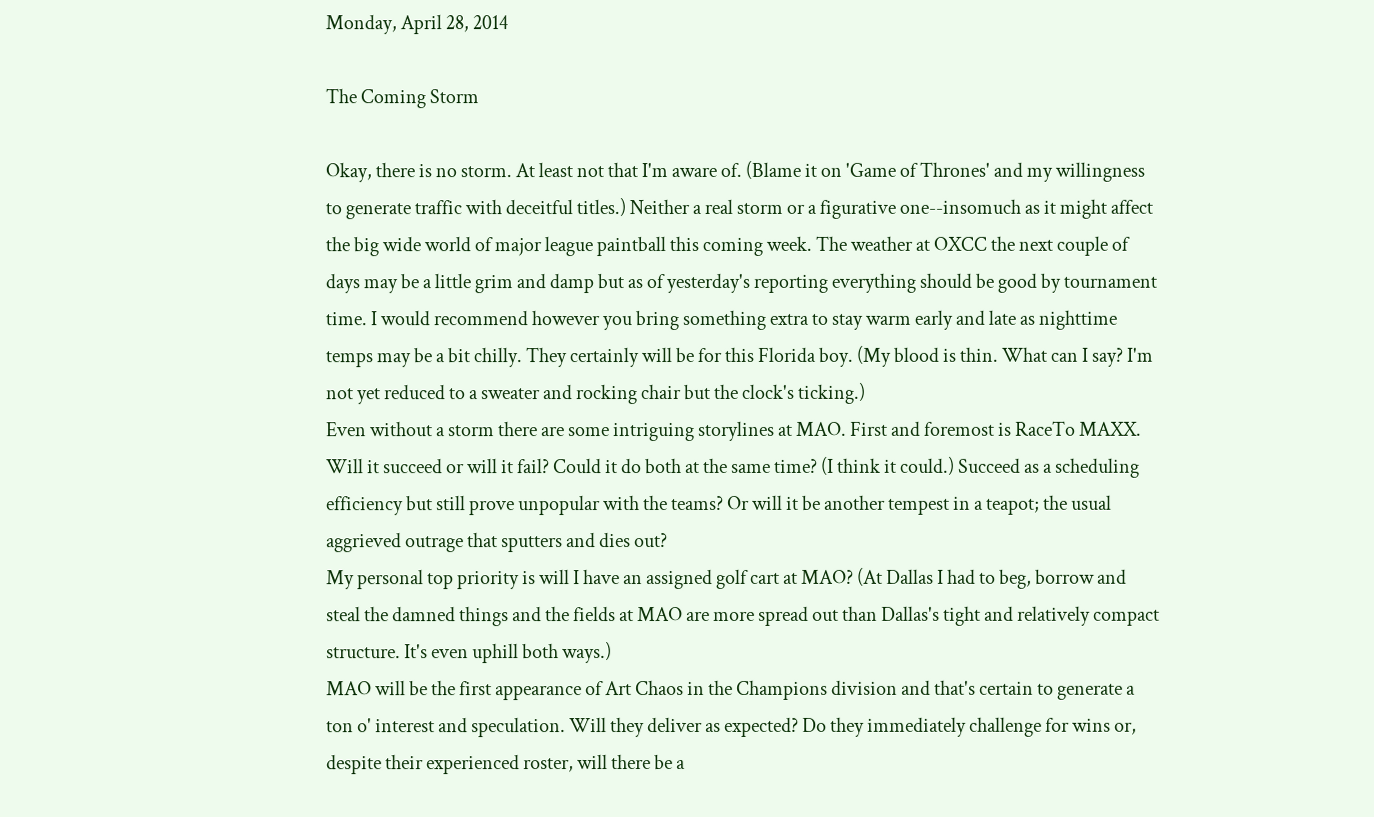Monday, April 28, 2014

The Coming Storm

Okay, there is no storm. At least not that I'm aware of. (Blame it on 'Game of Thrones' and my willingness to generate traffic with deceitful titles.) Neither a real storm or a figurative one--insomuch as it might affect the big wide world of major league paintball this coming week. The weather at OXCC the next couple of days may be a little grim and damp but as of yesterday's reporting everything should be good by tournament time. I would recommend however you bring something extra to stay warm early and late as nighttime temps may be a bit chilly. They certainly will be for this Florida boy. (My blood is thin. What can I say? I'm not yet reduced to a sweater and rocking chair but the clock's ticking.)
Even without a storm there are some intriguing storylines at MAO. First and foremost is RaceTo MAXX. Will it succeed or will it fail? Could it do both at the same time? (I think it could.) Succeed as a scheduling efficiency but still prove unpopular with the teams? Or will it be another tempest in a teapot; the usual aggrieved outrage that sputters and dies out?
My personal top priority is will I have an assigned golf cart at MAO? (At Dallas I had to beg, borrow and steal the damned things and the fields at MAO are more spread out than Dallas's tight and relatively compact structure. It's even uphill both ways.)
MAO will be the first appearance of Art Chaos in the Champions division and that's certain to generate a ton o' interest and speculation. Will they deliver as expected? Do they immediately challenge for wins or, despite their experienced roster, will there be a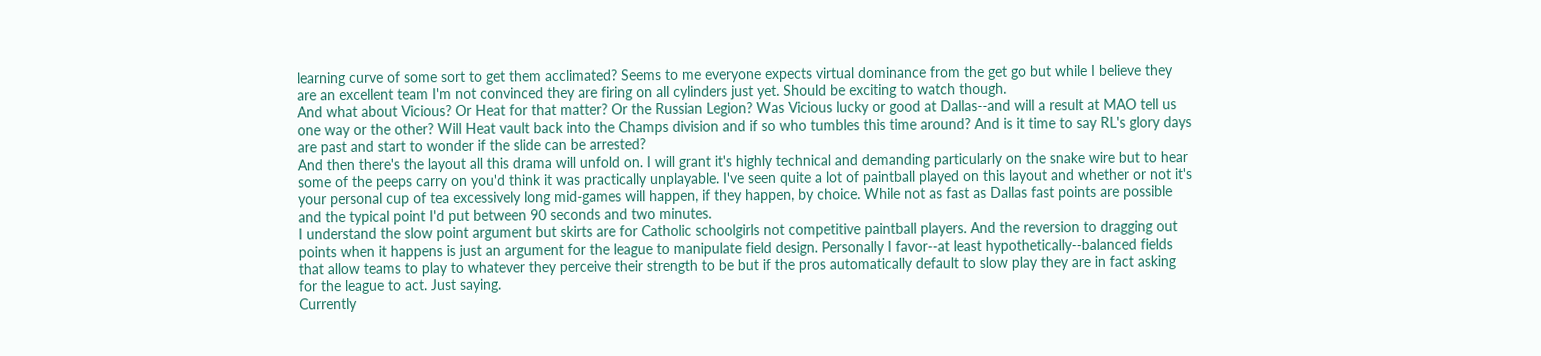learning curve of some sort to get them acclimated? Seems to me everyone expects virtual dominance from the get go but while I believe they are an excellent team I'm not convinced they are firing on all cylinders just yet. Should be exciting to watch though.
And what about Vicious? Or Heat for that matter? Or the Russian Legion? Was Vicious lucky or good at Dallas--and will a result at MAO tell us one way or the other? Will Heat vault back into the Champs division and if so who tumbles this time around? And is it time to say RL's glory days are past and start to wonder if the slide can be arrested?
And then there's the layout all this drama will unfold on. I will grant it's highly technical and demanding particularly on the snake wire but to hear some of the peeps carry on you'd think it was practically unplayable. I've seen quite a lot of paintball played on this layout and whether or not it's your personal cup of tea excessively long mid-games will happen, if they happen, by choice. While not as fast as Dallas fast points are possible and the typical point I'd put between 90 seconds and two minutes.
I understand the slow point argument but skirts are for Catholic schoolgirls not competitive paintball players. And the reversion to dragging out points when it happens is just an argument for the league to manipulate field design. Personally I favor--at least hypothetically--balanced fields that allow teams to play to whatever they perceive their strength to be but if the pros automatically default to slow play they are in fact asking for the league to act. Just saying.
Currently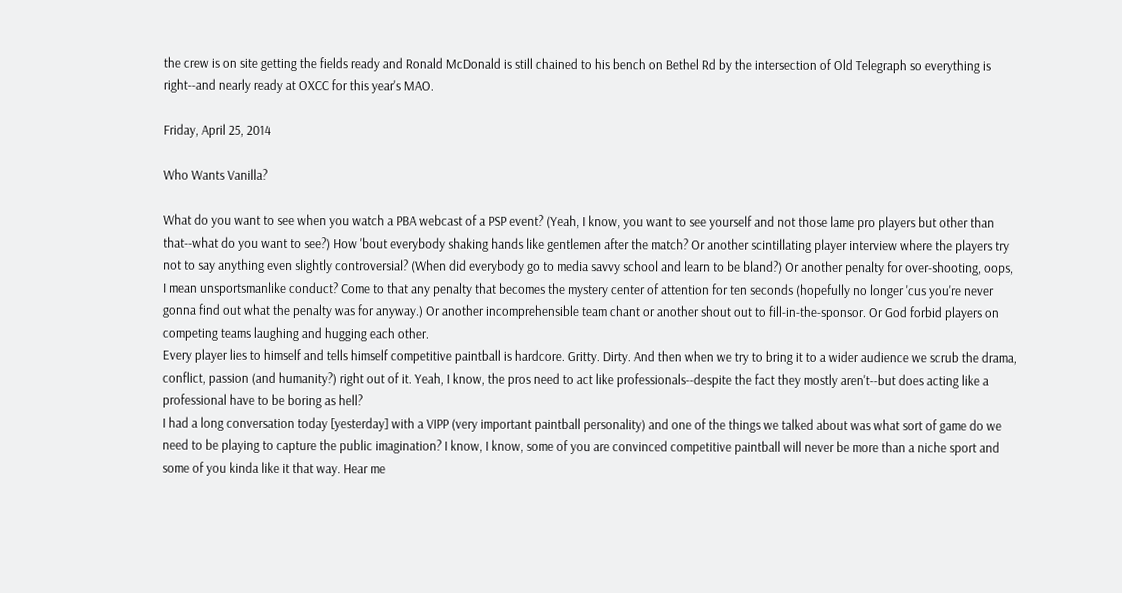the crew is on site getting the fields ready and Ronald McDonald is still chained to his bench on Bethel Rd by the intersection of Old Telegraph so everything is right--and nearly ready at OXCC for this year's MAO.

Friday, April 25, 2014

Who Wants Vanilla?

What do you want to see when you watch a PBA webcast of a PSP event? (Yeah, I know, you want to see yourself and not those lame pro players but other than that--what do you want to see?) How 'bout everybody shaking hands like gentlemen after the match? Or another scintillating player interview where the players try not to say anything even slightly controversial? (When did everybody go to media savvy school and learn to be bland?) Or another penalty for over-shooting, oops, I mean unsportsmanlike conduct? Come to that any penalty that becomes the mystery center of attention for ten seconds (hopefully no longer 'cus you're never gonna find out what the penalty was for anyway.) Or another incomprehensible team chant or another shout out to fill-in-the-sponsor. Or God forbid players on competing teams laughing and hugging each other.
Every player lies to himself and tells himself competitive paintball is hardcore. Gritty. Dirty. And then when we try to bring it to a wider audience we scrub the drama, conflict, passion (and humanity?) right out of it. Yeah, I know, the pros need to act like professionals--despite the fact they mostly aren't--but does acting like a professional have to be boring as hell?
I had a long conversation today [yesterday] with a VIPP (very important paintball personality) and one of the things we talked about was what sort of game do we need to be playing to capture the public imagination? I know, I know, some of you are convinced competitive paintball will never be more than a niche sport and some of you kinda like it that way. Hear me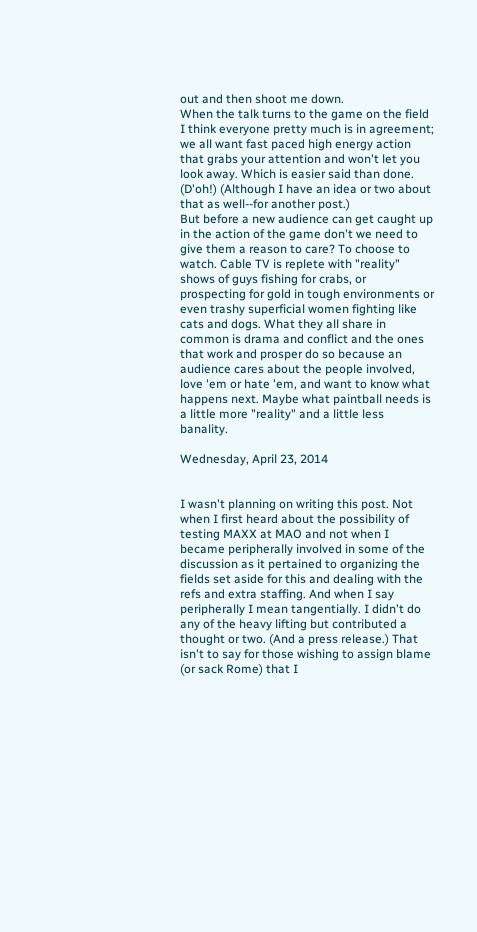out and then shoot me down.
When the talk turns to the game on the field I think everyone pretty much is in agreement; we all want fast paced high energy action that grabs your attention and won't let you look away. Which is easier said than done. (D'oh!) (Although I have an idea or two about that as well--for another post.)
But before a new audience can get caught up in the action of the game don't we need to give them a reason to care? To choose to watch. Cable TV is replete with "reality" shows of guys fishing for crabs, or prospecting for gold in tough environments or even trashy superficial women fighting like cats and dogs. What they all share in common is drama and conflict and the ones that work and prosper do so because an audience cares about the people involved, love 'em or hate 'em, and want to know what happens next. Maybe what paintball needs is a little more "reality" and a little less banality.

Wednesday, April 23, 2014


I wasn't planning on writing this post. Not when I first heard about the possibility of testing MAXX at MAO and not when I became peripherally involved in some of the discussion as it pertained to organizing the fields set aside for this and dealing with the refs and extra staffing. And when I say peripherally I mean tangentially. I didn't do any of the heavy lifting but contributed a thought or two. (And a press release.) That isn't to say for those wishing to assign blame (or sack Rome) that I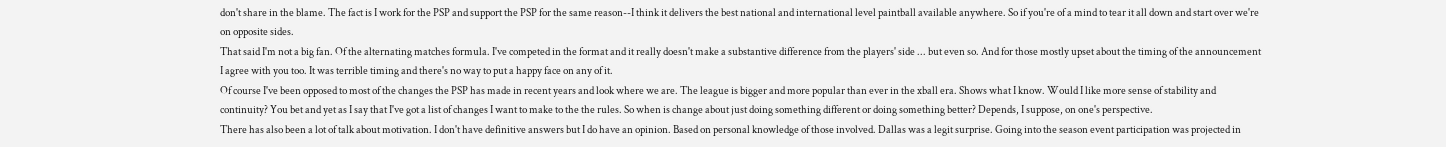don't share in the blame. The fact is I work for the PSP and support the PSP for the same reason--I think it delivers the best national and international level paintball available anywhere. So if you're of a mind to tear it all down and start over we're on opposite sides.
That said I'm not a big fan. Of the alternating matches formula. I've competed in the format and it really doesn't make a substantive difference from the players' side ... but even so. And for those mostly upset about the timing of the announcement I agree with you too. It was terrible timing and there's no way to put a happy face on any of it.
Of course I've been opposed to most of the changes the PSP has made in recent years and look where we are. The league is bigger and more popular than ever in the xball era. Shows what I know. Would I like more sense of stability and continuity? You bet and yet as I say that I've got a list of changes I want to make to the the rules. So when is change about just doing something different or doing something better? Depends, I suppose, on one's perspective.
There has also been a lot of talk about motivation. I don't have definitive answers but I do have an opinion. Based on personal knowledge of those involved. Dallas was a legit surprise. Going into the season event participation was projected in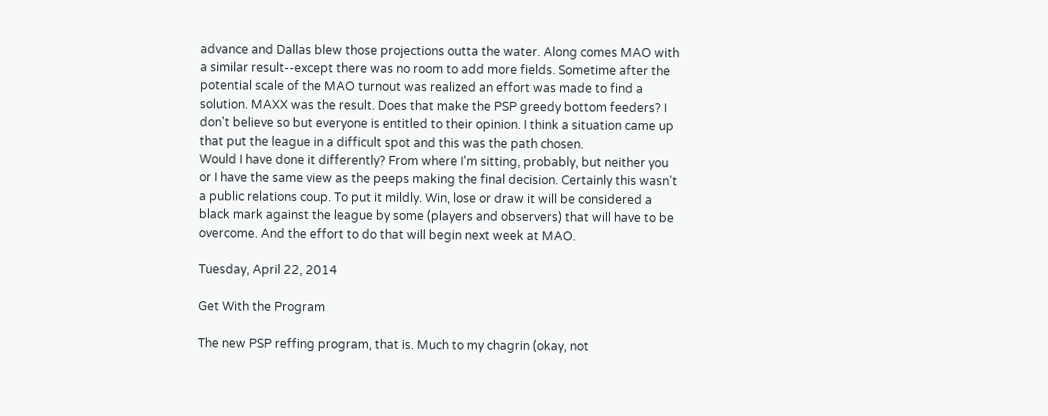advance and Dallas blew those projections outta the water. Along comes MAO with a similar result--except there was no room to add more fields. Sometime after the potential scale of the MAO turnout was realized an effort was made to find a solution. MAXX was the result. Does that make the PSP greedy bottom feeders? I don't believe so but everyone is entitled to their opinion. I think a situation came up that put the league in a difficult spot and this was the path chosen.
Would I have done it differently? From where I'm sitting, probably, but neither you or I have the same view as the peeps making the final decision. Certainly this wasn't a public relations coup. To put it mildly. Win, lose or draw it will be considered a black mark against the league by some (players and observers) that will have to be overcome. And the effort to do that will begin next week at MAO.

Tuesday, April 22, 2014

Get With the Program

The new PSP reffing program, that is. Much to my chagrin (okay, not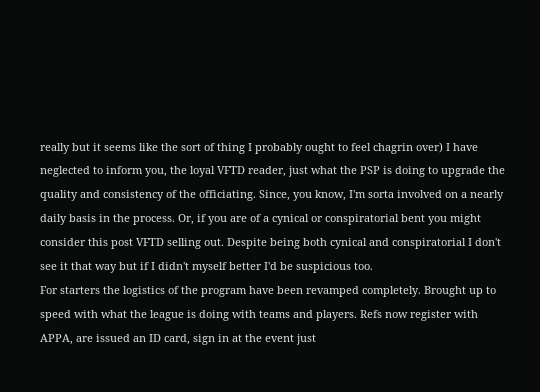really but it seems like the sort of thing I probably ought to feel chagrin over) I have neglected to inform you, the loyal VFTD reader, just what the PSP is doing to upgrade the quality and consistency of the officiating. Since, you know, I'm sorta involved on a nearly daily basis in the process. Or, if you are of a cynical or conspiratorial bent you might consider this post VFTD selling out. Despite being both cynical and conspiratorial I don't see it that way but if I didn't myself better I'd be suspicious too.
For starters the logistics of the program have been revamped completely. Brought up to speed with what the league is doing with teams and players. Refs now register with APPA, are issued an ID card, sign in at the event just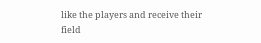like the players and receive their field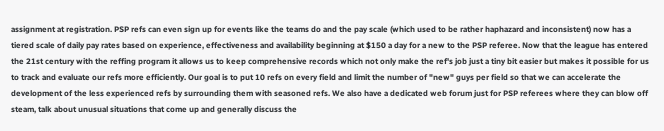assignment at registration. PSP refs can even sign up for events like the teams do and the pay scale (which used to be rather haphazard and inconsistent) now has a tiered scale of daily pay rates based on experience, effectiveness and availability beginning at $150 a day for a new to the PSP referee. Now that the league has entered the 21st century with the reffing program it allows us to keep comprehensive records which not only make the ref's job just a tiny bit easier but makes it possible for us to track and evaluate our refs more efficiently. Our goal is to put 10 refs on every field and limit the number of "new" guys per field so that we can accelerate the development of the less experienced refs by surrounding them with seasoned refs. We also have a dedicated web forum just for PSP referees where they can blow off steam, talk about unusual situations that come up and generally discuss the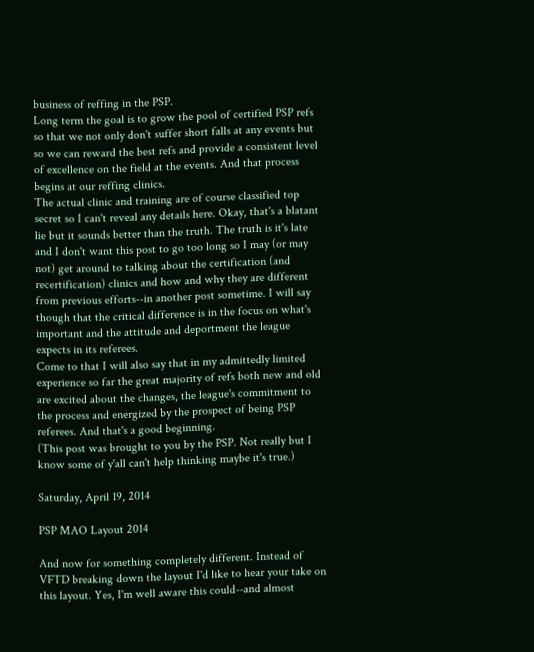business of reffing in the PSP.
Long term the goal is to grow the pool of certified PSP refs so that we not only don't suffer short falls at any events but so we can reward the best refs and provide a consistent level of excellence on the field at the events. And that process begins at our reffing clinics.
The actual clinic and training are of course classified top secret so I can't reveal any details here. Okay, that's a blatant lie but it sounds better than the truth. The truth is it's late and I don't want this post to go too long so I may (or may not) get around to talking about the certification (and recertification) clinics and how and why they are different from previous efforts--in another post sometime. I will say though that the critical difference is in the focus on what's important and the attitude and deportment the league expects in its referees.
Come to that I will also say that in my admittedly limited experience so far the great majority of refs both new and old are excited about the changes, the league's commitment to the process and energized by the prospect of being PSP referees. And that's a good beginning.
(This post was brought to you by the PSP. Not really but I know some of y'all can't help thinking maybe it's true.)

Saturday, April 19, 2014

PSP MAO Layout 2014

And now for something completely different. Instead of VFTD breaking down the layout I'd like to hear your take on this layout. Yes, I'm well aware this could--and almost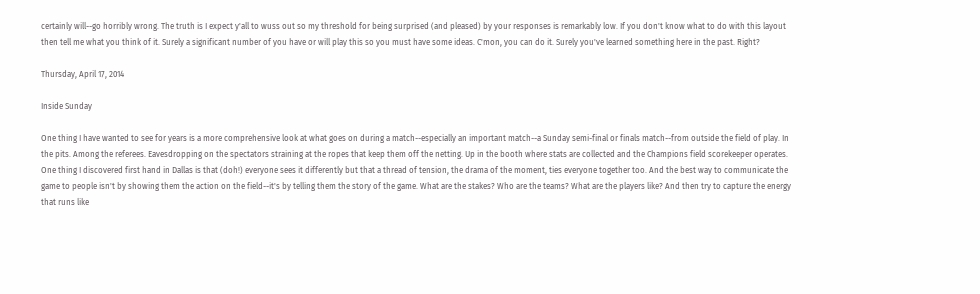certainly will--go horribly wrong. The truth is I expect y'all to wuss out so my threshold for being surprised (and pleased) by your responses is remarkably low. If you don't know what to do with this layout then tell me what you think of it. Surely a significant number of you have or will play this so you must have some ideas. C'mon, you can do it. Surely you've learned something here in the past. Right?

Thursday, April 17, 2014

Inside Sunday

One thing I have wanted to see for years is a more comprehensive look at what goes on during a match--especially an important match--a Sunday semi-final or finals match--from outside the field of play. In the pits. Among the referees. Eavesdropping on the spectators straining at the ropes that keep them off the netting. Up in the booth where stats are collected and the Champions field scorekeeper operates. One thing I discovered first hand in Dallas is that (doh!) everyone sees it differently but that a thread of tension, the drama of the moment, ties everyone together too. And the best way to communicate the game to people isn't by showing them the action on the field--it's by telling them the story of the game. What are the stakes? Who are the teams? What are the players like? And then try to capture the energy that runs like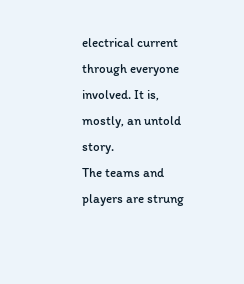electrical current through everyone involved. It is, mostly, an untold story.
The teams and players are strung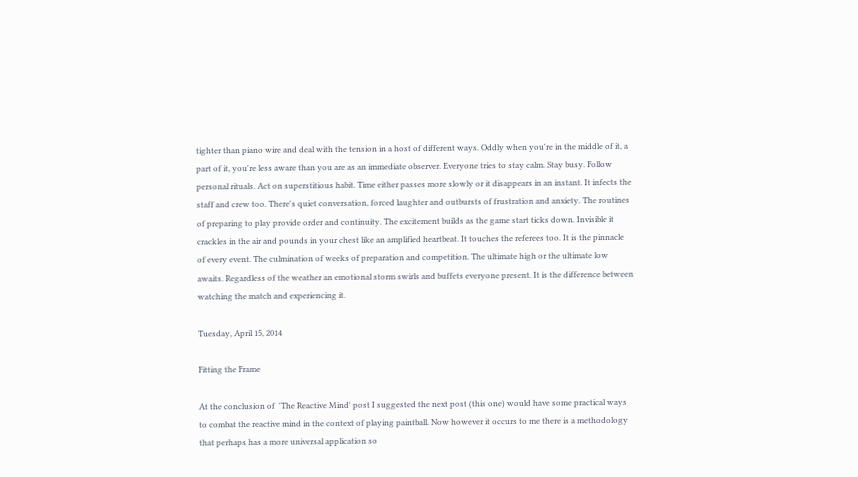tighter than piano wire and deal with the tension in a host of different ways. Oddly when you're in the middle of it, a part of it, you're less aware than you are as an immediate observer. Everyone tries to stay calm. Stay busy. Follow personal rituals. Act on superstitious habit. Time either passes more slowly or it disappears in an instant. It infects the staff and crew too. There's quiet conversation, forced laughter and outbursts of frustration and anxiety. The routines of preparing to play provide order and continuity. The excitement builds as the game start ticks down. Invisible it crackles in the air and pounds in your chest like an amplified heartbeat. It touches the referees too. It is the pinnacle of every event. The culmination of weeks of preparation and competition. The ultimate high or the ultimate low awaits. Regardless of the weather an emotional storm swirls and buffets everyone present. It is the difference between watching the match and experiencing it.

Tuesday, April 15, 2014

Fitting the Frame

At the conclusion of  'The Reactive Mind' post I suggested the next post (this one) would have some practical ways to combat the reactive mind in the context of playing paintball. Now however it occurs to me there is a methodology that perhaps has a more universal application so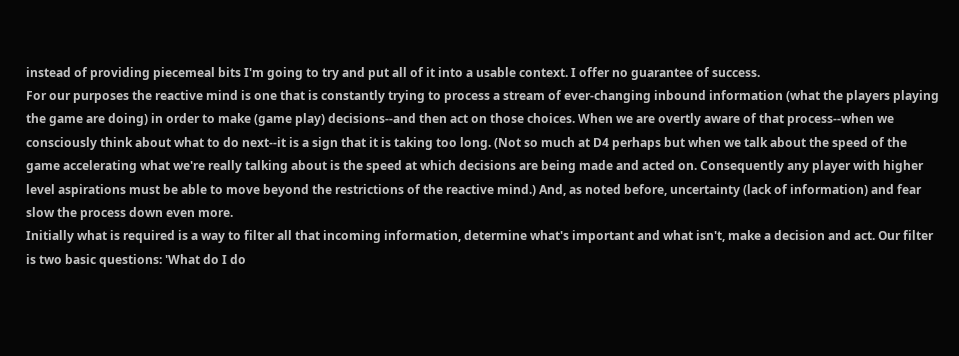instead of providing piecemeal bits I'm going to try and put all of it into a usable context. I offer no guarantee of success.
For our purposes the reactive mind is one that is constantly trying to process a stream of ever-changing inbound information (what the players playing the game are doing) in order to make (game play) decisions--and then act on those choices. When we are overtly aware of that process--when we consciously think about what to do next--it is a sign that it is taking too long. (Not so much at D4 perhaps but when we talk about the speed of the game accelerating what we're really talking about is the speed at which decisions are being made and acted on. Consequently any player with higher level aspirations must be able to move beyond the restrictions of the reactive mind.) And, as noted before, uncertainty (lack of information) and fear slow the process down even more.
Initially what is required is a way to filter all that incoming information, determine what's important and what isn't, make a decision and act. Our filter is two basic questions: 'What do I do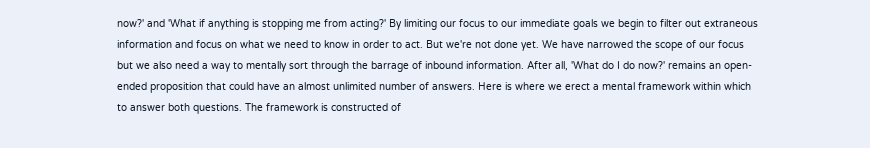now?' and 'What if anything is stopping me from acting?' By limiting our focus to our immediate goals we begin to filter out extraneous information and focus on what we need to know in order to act. But we're not done yet. We have narrowed the scope of our focus but we also need a way to mentally sort through the barrage of inbound information. After all, 'What do I do now?' remains an open-ended proposition that could have an almost unlimited number of answers. Here is where we erect a mental framework within which to answer both questions. The framework is constructed of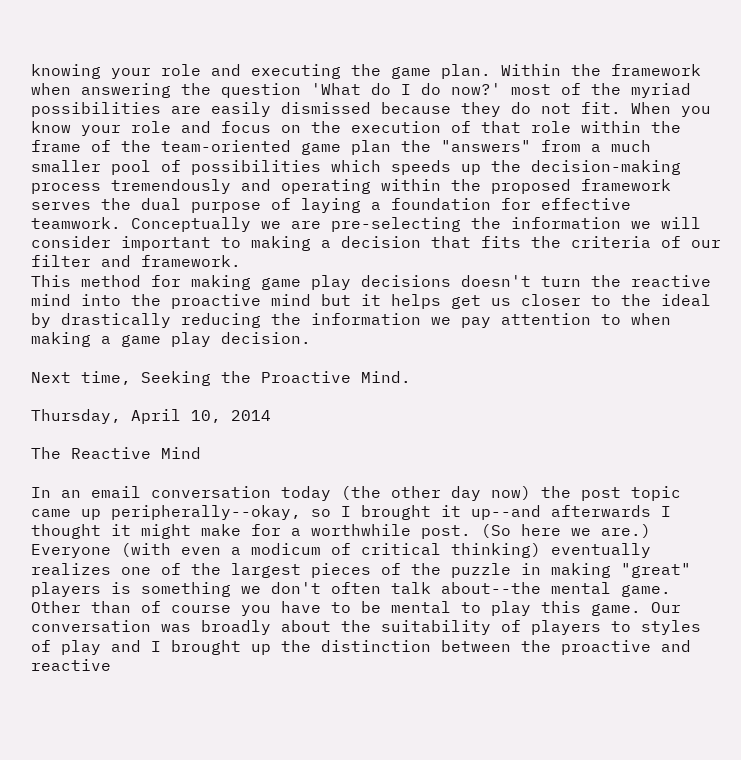knowing your role and executing the game plan. Within the framework when answering the question 'What do I do now?' most of the myriad possibilities are easily dismissed because they do not fit. When you know your role and focus on the execution of that role within the frame of the team-oriented game plan the "answers" from a much smaller pool of possibilities which speeds up the decision-making process tremendously and operating within the proposed framework serves the dual purpose of laying a foundation for effective teamwork. Conceptually we are pre-selecting the information we will consider important to making a decision that fits the criteria of our filter and framework.
This method for making game play decisions doesn't turn the reactive mind into the proactive mind but it helps get us closer to the ideal by drastically reducing the information we pay attention to when making a game play decision.

Next time, Seeking the Proactive Mind.

Thursday, April 10, 2014

The Reactive Mind

In an email conversation today (the other day now) the post topic came up peripherally--okay, so I brought it up--and afterwards I thought it might make for a worthwhile post. (So here we are.) Everyone (with even a modicum of critical thinking) eventually realizes one of the largest pieces of the puzzle in making "great" players is something we don't often talk about--the mental game. Other than of course you have to be mental to play this game. Our conversation was broadly about the suitability of players to styles of play and I brought up the distinction between the proactive and reactive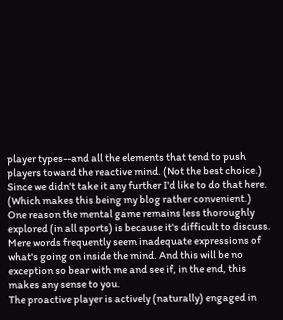player types--and all the elements that tend to push players toward the reactive mind. (Not the best choice.) Since we didn't take it any further I'd like to do that here. (Which makes this being my blog rather convenient.)
One reason the mental game remains less thoroughly explored (in all sports) is because it's difficult to discuss. Mere words frequently seem inadequate expressions of what's going on inside the mind. And this will be no exception so bear with me and see if, in the end, this makes any sense to you.
The proactive player is actively (naturally) engaged in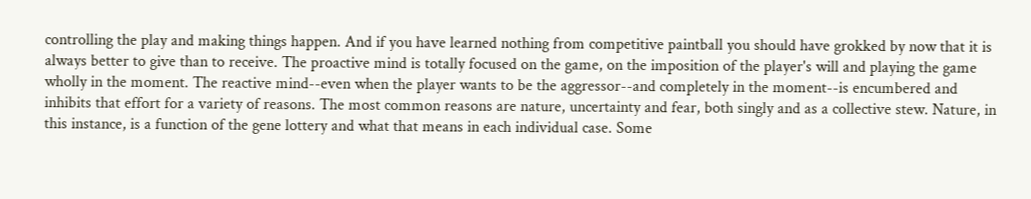controlling the play and making things happen. And if you have learned nothing from competitive paintball you should have grokked by now that it is always better to give than to receive. The proactive mind is totally focused on the game, on the imposition of the player's will and playing the game wholly in the moment. The reactive mind--even when the player wants to be the aggressor--and completely in the moment--is encumbered and inhibits that effort for a variety of reasons. The most common reasons are nature, uncertainty and fear, both singly and as a collective stew. Nature, in this instance, is a function of the gene lottery and what that means in each individual case. Some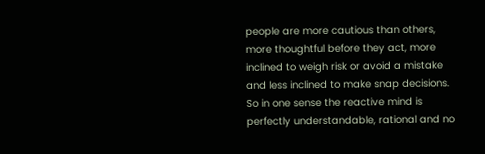people are more cautious than others, more thoughtful before they act, more inclined to weigh risk or avoid a mistake and less inclined to make snap decisions. So in one sense the reactive mind is perfectly understandable, rational and no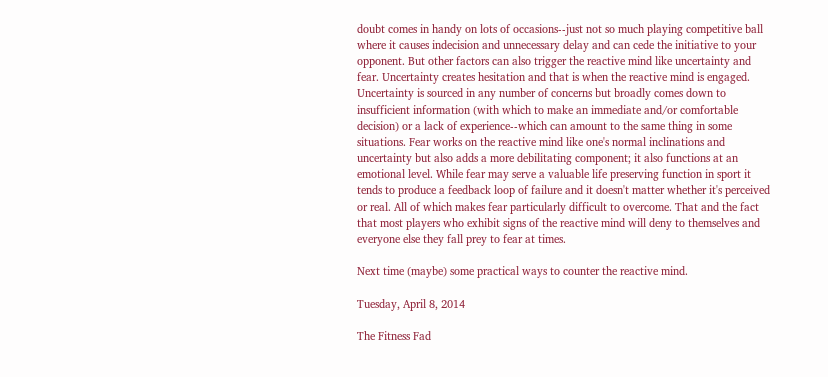doubt comes in handy on lots of occasions--just not so much playing competitive ball where it causes indecision and unnecessary delay and can cede the initiative to your opponent. But other factors can also trigger the reactive mind like uncertainty and fear. Uncertainty creates hesitation and that is when the reactive mind is engaged. Uncertainty is sourced in any number of concerns but broadly comes down to insufficient information (with which to make an immediate and/or comfortable decision) or a lack of experience--which can amount to the same thing in some situations. Fear works on the reactive mind like one's normal inclinations and uncertainty but also adds a more debilitating component; it also functions at an emotional level. While fear may serve a valuable life preserving function in sport it tends to produce a feedback loop of failure and it doesn't matter whether it's perceived or real. All of which makes fear particularly difficult to overcome. That and the fact that most players who exhibit signs of the reactive mind will deny to themselves and everyone else they fall prey to fear at times.

Next time (maybe) some practical ways to counter the reactive mind.

Tuesday, April 8, 2014

The Fitness Fad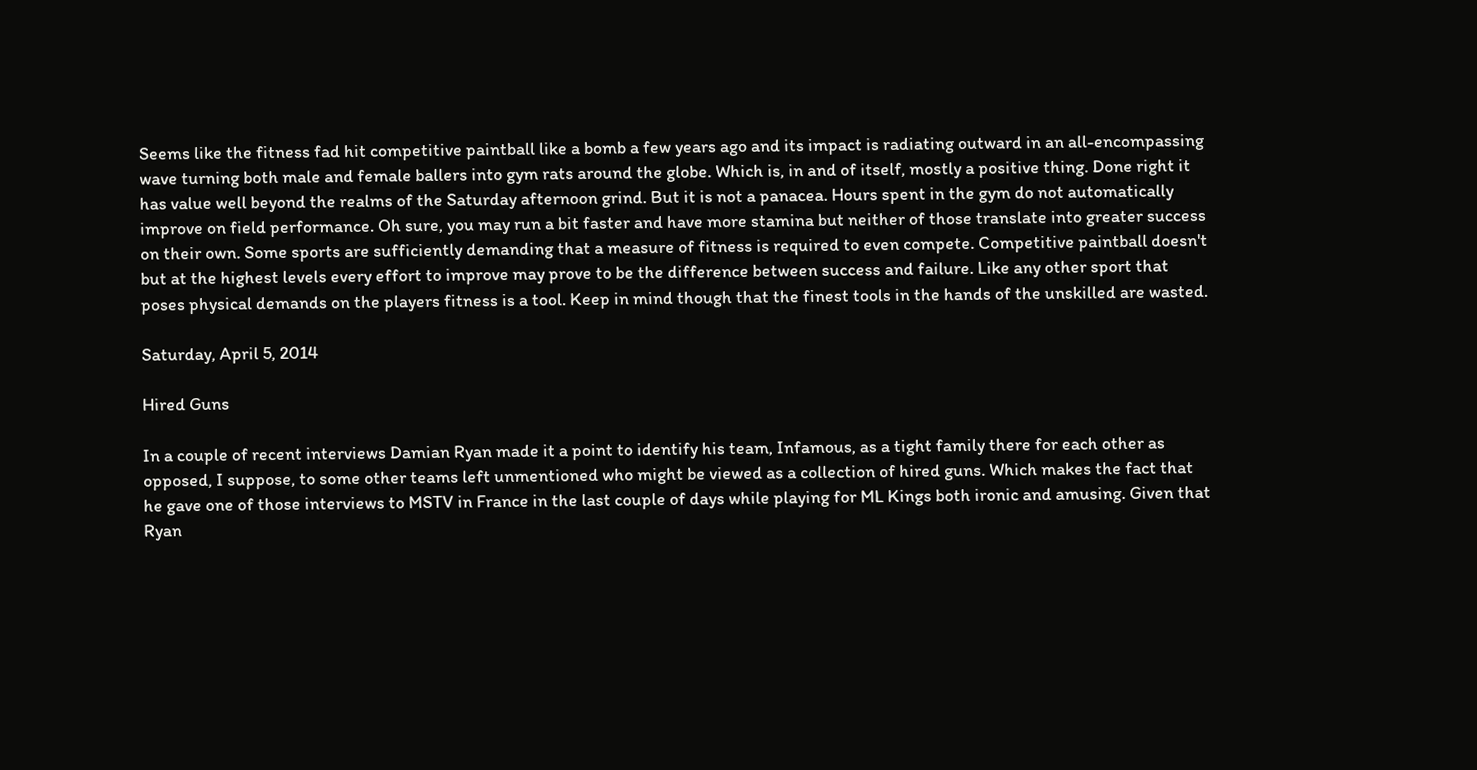Seems like the fitness fad hit competitive paintball like a bomb a few years ago and its impact is radiating outward in an all-encompassing wave turning both male and female ballers into gym rats around the globe. Which is, in and of itself, mostly a positive thing. Done right it has value well beyond the realms of the Saturday afternoon grind. But it is not a panacea. Hours spent in the gym do not automatically improve on field performance. Oh sure, you may run a bit faster and have more stamina but neither of those translate into greater success on their own. Some sports are sufficiently demanding that a measure of fitness is required to even compete. Competitive paintball doesn't but at the highest levels every effort to improve may prove to be the difference between success and failure. Like any other sport that poses physical demands on the players fitness is a tool. Keep in mind though that the finest tools in the hands of the unskilled are wasted.

Saturday, April 5, 2014

Hired Guns

In a couple of recent interviews Damian Ryan made it a point to identify his team, Infamous, as a tight family there for each other as opposed, I suppose, to some other teams left unmentioned who might be viewed as a collection of hired guns. Which makes the fact that he gave one of those interviews to MSTV in France in the last couple of days while playing for ML Kings both ironic and amusing. Given that Ryan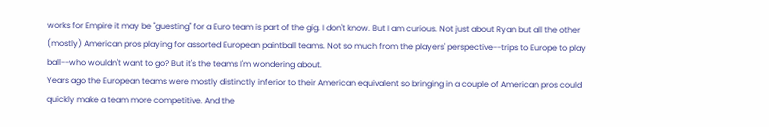works for Empire it may be "guesting" for a Euro team is part of the gig. I don't know. But I am curious. Not just about Ryan but all the other (mostly) American pros playing for assorted European paintball teams. Not so much from the players' perspective--trips to Europe to play ball--who wouldn't want to go? But it's the teams I'm wondering about.
Years ago the European teams were mostly distinctly inferior to their American equivalent so bringing in a couple of American pros could quickly make a team more competitive. And the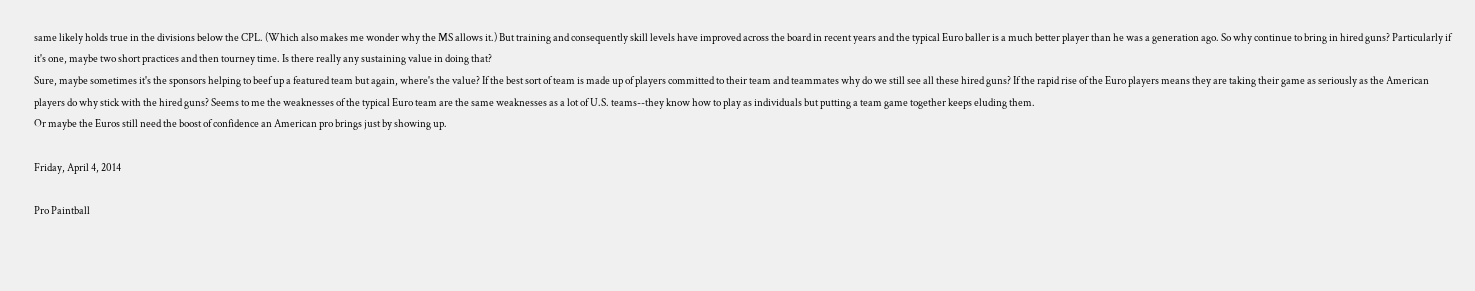same likely holds true in the divisions below the CPL. (Which also makes me wonder why the MS allows it.) But training and consequently skill levels have improved across the board in recent years and the typical Euro baller is a much better player than he was a generation ago. So why continue to bring in hired guns? Particularly if it's one, maybe two short practices and then tourney time. Is there really any sustaining value in doing that?
Sure, maybe sometimes it's the sponsors helping to beef up a featured team but again, where's the value? If the best sort of team is made up of players committed to their team and teammates why do we still see all these hired guns? If the rapid rise of the Euro players means they are taking their game as seriously as the American players do why stick with the hired guns? Seems to me the weaknesses of the typical Euro team are the same weaknesses as a lot of U.S. teams--they know how to play as individuals but putting a team game together keeps eluding them.
Or maybe the Euros still need the boost of confidence an American pro brings just by showing up.

Friday, April 4, 2014

Pro Paintball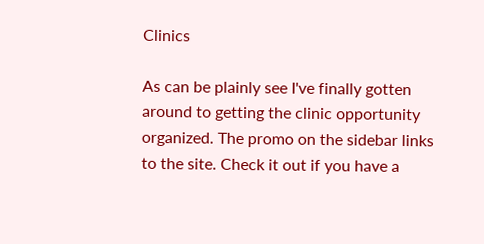Clinics

As can be plainly see I've finally gotten around to getting the clinic opportunity organized. The promo on the sidebar links to the site. Check it out if you have a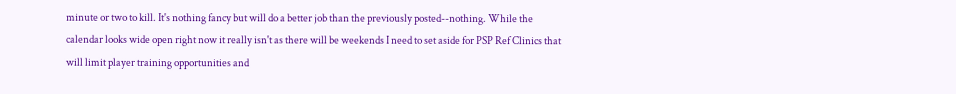minute or two to kill. It's nothing fancy but will do a better job than the previously posted--nothing. While the calendar looks wide open right now it really isn't as there will be weekends I need to set aside for PSP Ref Clinics that will limit player training opportunities and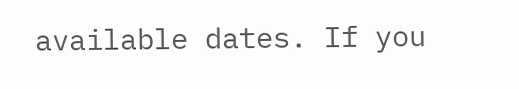available dates. If you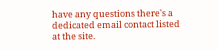have any questions there's a dedicated email contact listed at the site.